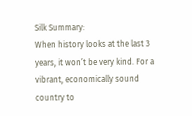Silk Summary:
When history looks at the last 3 years, it won’t be very kind. For a vibrant, economically sound country to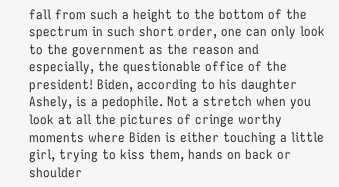fall from such a height to the bottom of the spectrum in such short order, one can only look to the government as the reason and especially, the questionable office of the president! Biden, according to his daughter Ashely, is a pedophile. Not a stretch when you look at all the pictures of cringe worthy moments where Biden is either touching a little girl, trying to kiss them, hands on back or shoulder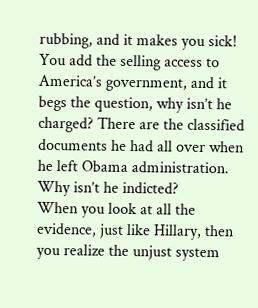rubbing, and it makes you sick! You add the selling access to America’s government, and it begs the question, why isn’t he charged? There are the classified documents he had all over when he left Obama administration. Why isn’t he indicted?
When you look at all the evidence, just like Hillary, then you realize the unjust system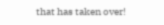that has taken over!